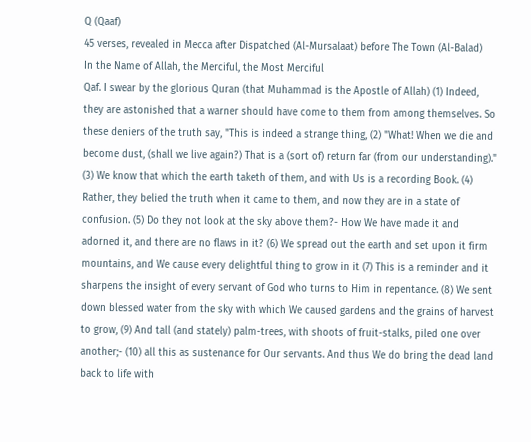Q (Qaaf)
45 verses, revealed in Mecca after Dispatched (Al-Mursalaat) before The Town (Al-Balad)
In the Name of Allah, the Merciful, the Most Merciful
Qaf. I swear by the glorious Quran (that Muhammad is the Apostle of Allah) (1) Indeed, they are astonished that a warner should have come to them from among themselves. So these deniers of the truth say, "This is indeed a strange thing, (2) "What! When we die and become dust, (shall we live again?) That is a (sort of) return far (from our understanding)." (3) We know that which the earth taketh of them, and with Us is a recording Book. (4) Rather, they belied the truth when it came to them, and now they are in a state of confusion. (5) Do they not look at the sky above them?- How We have made it and adorned it, and there are no flaws in it? (6) We spread out the earth and set upon it firm mountains, and We cause every delightful thing to grow in it (7) This is a reminder and it sharpens the insight of every servant of God who turns to Him in repentance. (8) We sent down blessed water from the sky with which We caused gardens and the grains of harvest to grow, (9) And tall (and stately) palm-trees, with shoots of fruit-stalks, piled one over another;- (10) all this as sustenance for Our servants. And thus We do bring the dead land back to life with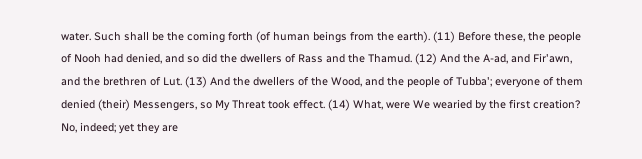water. Such shall be the coming forth (of human beings from the earth). (11) Before these, the people of Nooh had denied, and so did the dwellers of Rass and the Thamud. (12) And the A-ad, and Fir'awn, and the brethren of Lut. (13) And the dwellers of the Wood, and the people of Tubba'; everyone of them denied (their) Messengers, so My Threat took effect. (14) What, were We wearied by the first creation? No, indeed; yet they are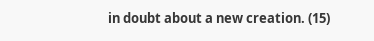in doubt about a new creation. (15)